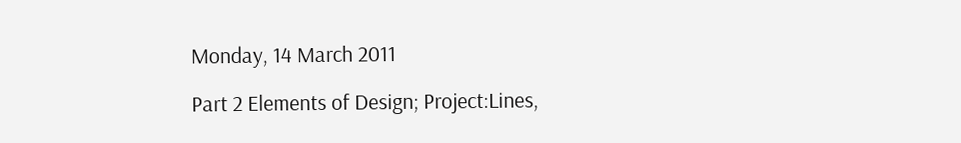Monday, 14 March 2011

Part 2 Elements of Design; Project:Lines,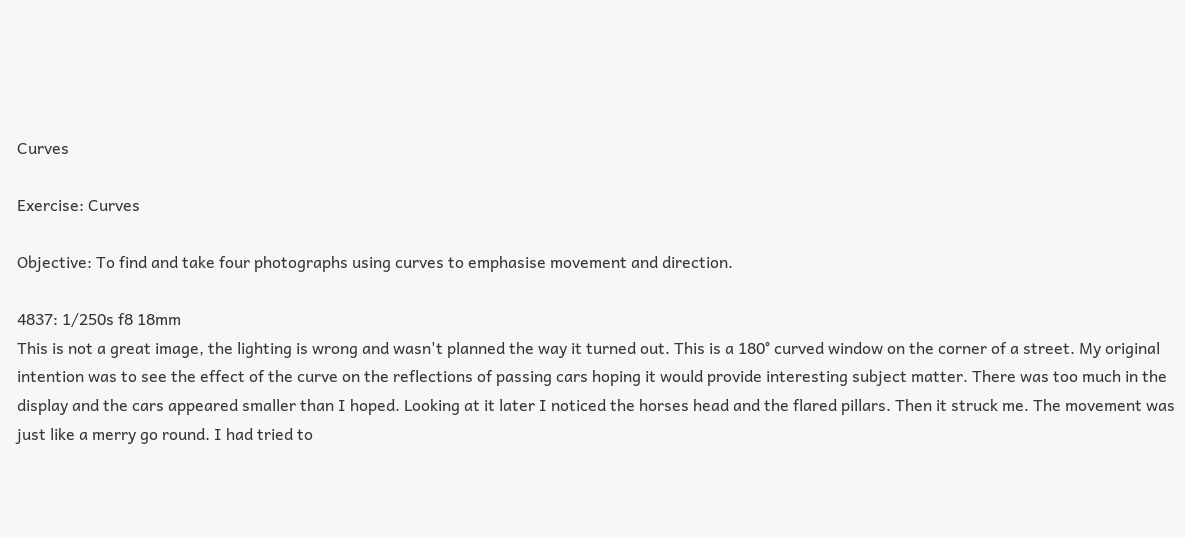Curves

Exercise: Curves

Objective: To find and take four photographs using curves to emphasise movement and direction.

4837: 1/250s f8 18mm
This is not a great image, the lighting is wrong and wasn't planned the way it turned out. This is a 180° curved window on the corner of a street. My original intention was to see the effect of the curve on the reflections of passing cars hoping it would provide interesting subject matter. There was too much in the display and the cars appeared smaller than I hoped. Looking at it later I noticed the horses head and the flared pillars. Then it struck me. The movement was just like a merry go round. I had tried to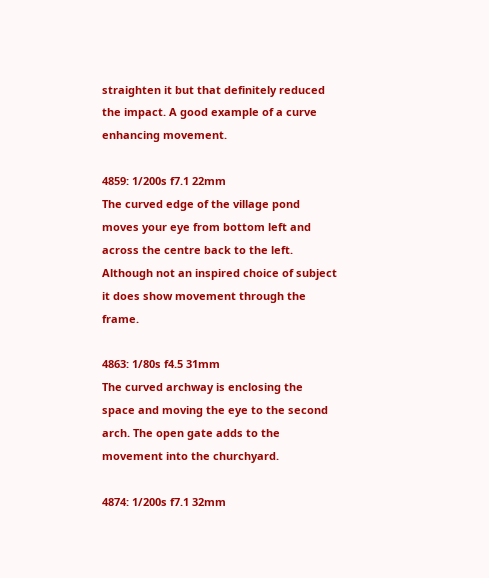straighten it but that definitely reduced the impact. A good example of a curve enhancing movement.

4859: 1/200s f7.1 22mm
The curved edge of the village pond moves your eye from bottom left and across the centre back to the left. Although not an inspired choice of subject it does show movement through the frame.

4863: 1/80s f4.5 31mm
The curved archway is enclosing the space and moving the eye to the second arch. The open gate adds to the movement into the churchyard.

4874: 1/200s f7.1 32mm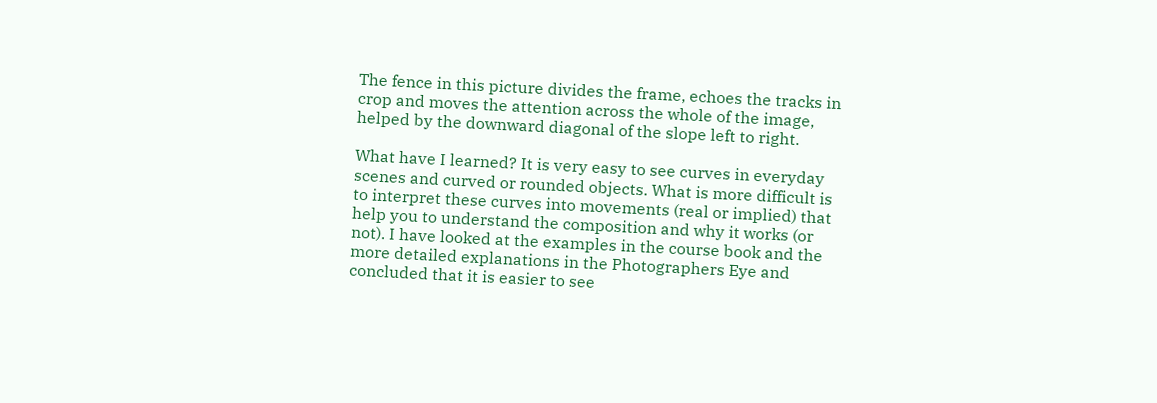The fence in this picture divides the frame, echoes the tracks in crop and moves the attention across the whole of the image, helped by the downward diagonal of the slope left to right.

What have I learned? It is very easy to see curves in everyday scenes and curved or rounded objects. What is more difficult is to interpret these curves into movements (real or implied) that help you to understand the composition and why it works (or not). I have looked at the examples in the course book and the more detailed explanations in the Photographers Eye and concluded that it is easier to see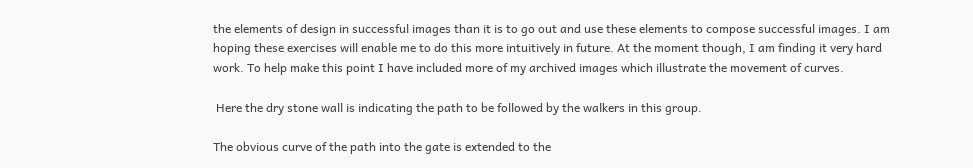the elements of design in successful images than it is to go out and use these elements to compose successful images. I am hoping these exercises will enable me to do this more intuitively in future. At the moment though, I am finding it very hard work. To help make this point I have included more of my archived images which illustrate the movement of curves.

 Here the dry stone wall is indicating the path to be followed by the walkers in this group.

The obvious curve of the path into the gate is extended to the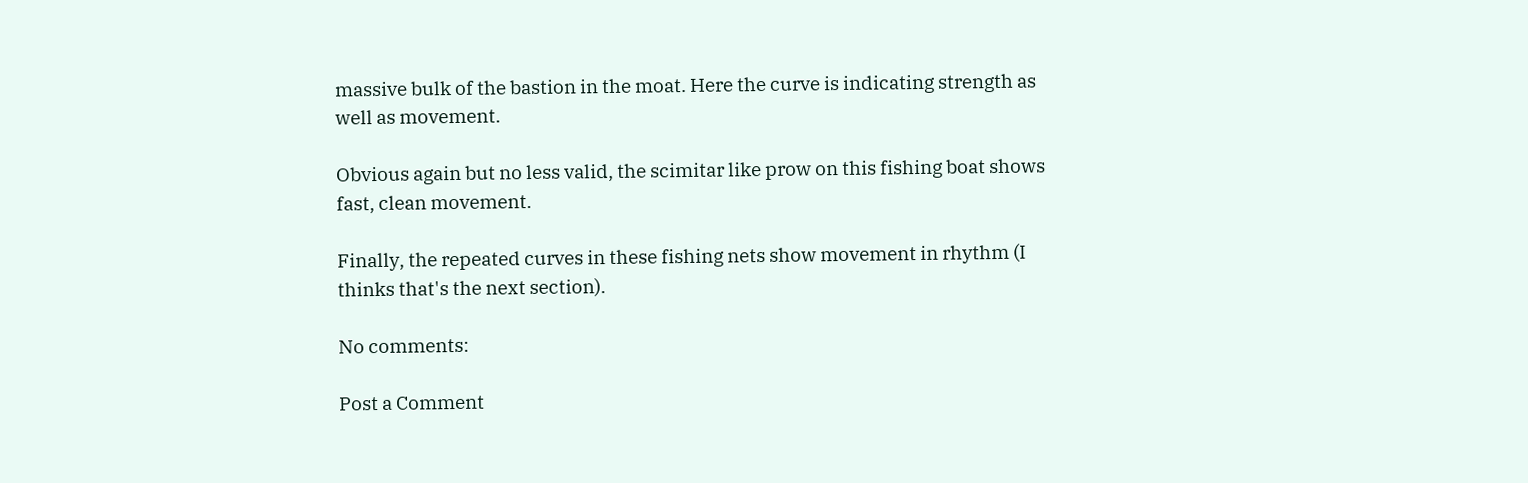massive bulk of the bastion in the moat. Here the curve is indicating strength as well as movement.

Obvious again but no less valid, the scimitar like prow on this fishing boat shows fast, clean movement.

Finally, the repeated curves in these fishing nets show movement in rhythm (I thinks that's the next section).

No comments:

Post a Comment